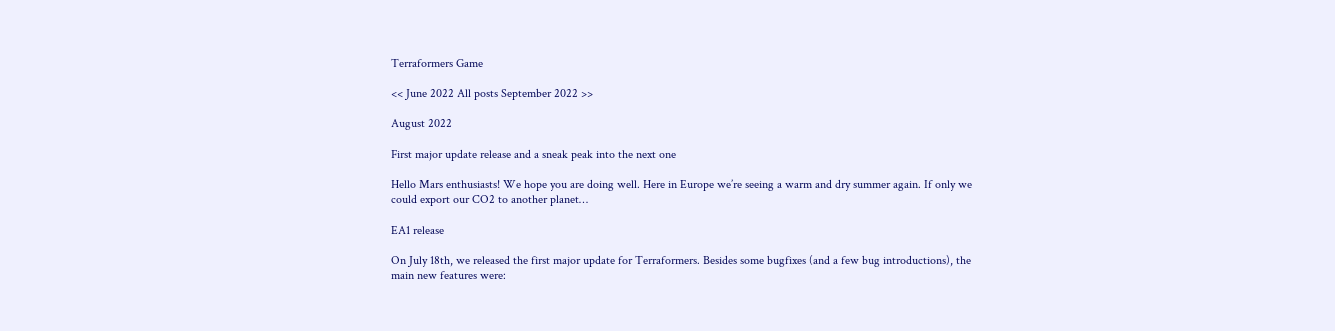Terraformers Game

<< June 2022 All posts September 2022 >>

August 2022

First major update release and a sneak peak into the next one

Hello Mars enthusiasts! We hope you are doing well. Here in Europe we’re seeing a warm and dry summer again. If only we could export our CO2 to another planet…

EA1 release

On July 18th, we released the first major update for Terraformers. Besides some bugfixes (and a few bug introductions), the main new features were: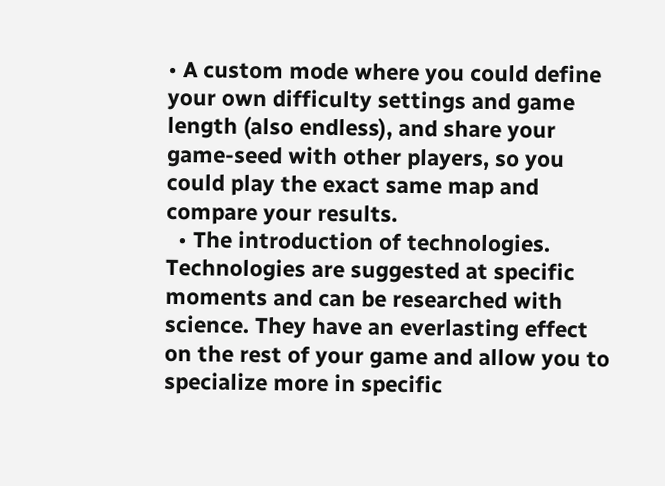• A custom mode where you could define your own difficulty settings and game length (also endless), and share your game-seed with other players, so you could play the exact same map and compare your results.
  • The introduction of technologies. Technologies are suggested at specific moments and can be researched with science. They have an everlasting effect on the rest of your game and allow you to specialize more in specific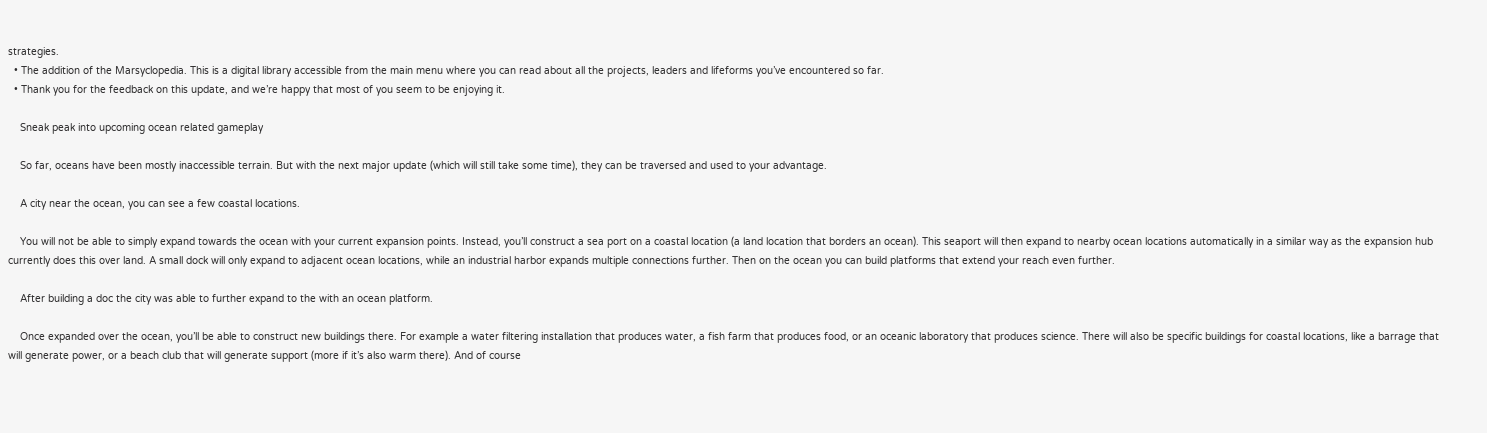strategies.
  • The addition of the Marsyclopedia. This is a digital library accessible from the main menu where you can read about all the projects, leaders and lifeforms you’ve encountered so far.
  • Thank you for the feedback on this update, and we’re happy that most of you seem to be enjoying it.

    Sneak peak into upcoming ocean related gameplay

    So far, oceans have been mostly inaccessible terrain. But with the next major update (which will still take some time), they can be traversed and used to your advantage.

    A city near the ocean, you can see a few coastal locations.

    You will not be able to simply expand towards the ocean with your current expansion points. Instead, you’ll construct a sea port on a coastal location (a land location that borders an ocean). This seaport will then expand to nearby ocean locations automatically in a similar way as the expansion hub currently does this over land. A small dock will only expand to adjacent ocean locations, while an industrial harbor expands multiple connections further. Then on the ocean you can build platforms that extend your reach even further.

    After building a doc the city was able to further expand to the with an ocean platform.

    Once expanded over the ocean, you’ll be able to construct new buildings there. For example a water filtering installation that produces water, a fish farm that produces food, or an oceanic laboratory that produces science. There will also be specific buildings for coastal locations, like a barrage that will generate power, or a beach club that will generate support (more if it’s also warm there). And of course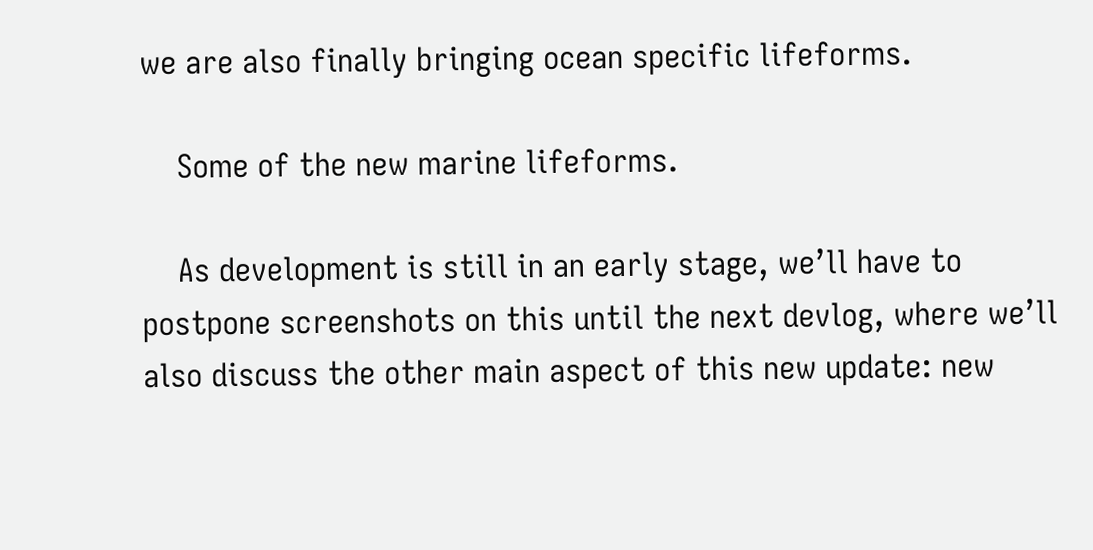we are also finally bringing ocean specific lifeforms.

    Some of the new marine lifeforms.

    As development is still in an early stage, we’ll have to postpone screenshots on this until the next devlog, where we’ll also discuss the other main aspect of this new update: new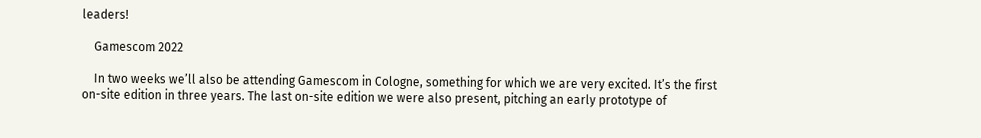leaders!

    Gamescom 2022

    In two weeks we’ll also be attending Gamescom in Cologne, something for which we are very excited. It’s the first on-site edition in three years. The last on-site edition we were also present, pitching an early prototype of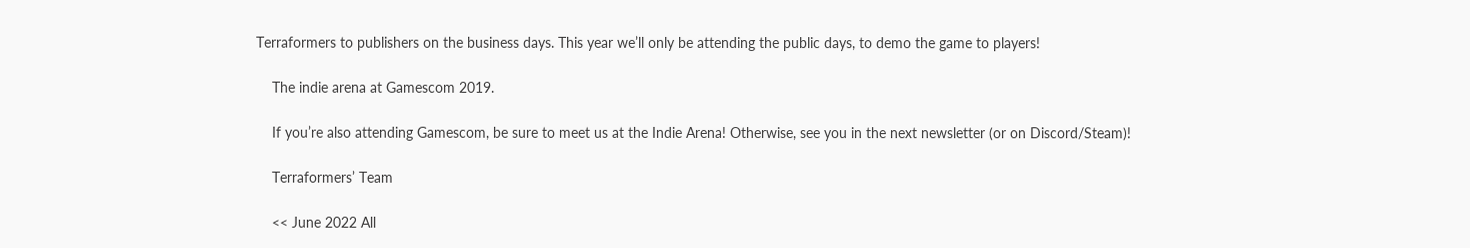Terraformers to publishers on the business days. This year we’ll only be attending the public days, to demo the game to players!

    The indie arena at Gamescom 2019.

    If you’re also attending Gamescom, be sure to meet us at the Indie Arena! Otherwise, see you in the next newsletter (or on Discord/Steam)!

    Terraformers’ Team

    << June 2022 All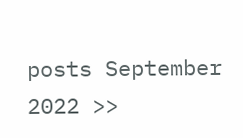posts September 2022 >>